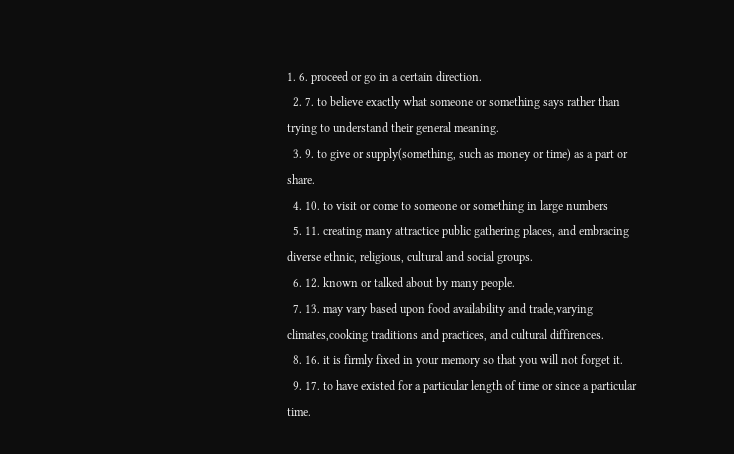1. 6. proceed or go in a certain direction.
  2. 7. to believe exactly what someone or something says rather than trying to understand their general meaning.
  3. 9. to give or supply(something, such as money or time) as a part or share.
  4. 10. to visit or come to someone or something in large numbers
  5. 11. creating many attractice public gathering places, and embracing diverse ethnic, religious, cultural and social groups.
  6. 12. known or talked about by many people.
  7. 13. may vary based upon food availability and trade,varying climates,cooking traditions and practices, and cultural diffirences.
  8. 16. it is firmly fixed in your memory so that you will not forget it.
  9. 17. to have existed for a particular length of time or since a particular time.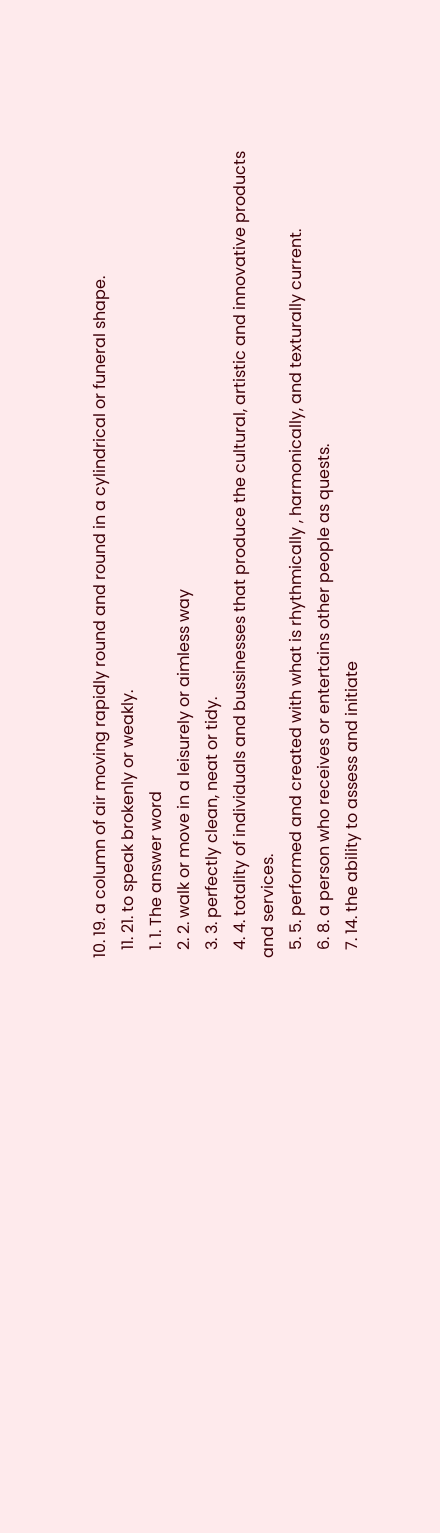10. 19. a column of air moving rapidly round and round in a cylindrical or funeral shape.
  11. 21. to speak brokenly or weakly.
  1. 1. The answer word
  2. 2. walk or move in a leisurely or aimless way
  3. 3. perfectly clean, neat or tidy.
  4. 4. totality of individuals and bussinesses that produce the cultural, artistic and innovative products and services.
  5. 5. performed and created with what is rhythmically , harmonically, and texturally current.
  6. 8. a person who receives or entertains other people as quests.
  7. 14. the ability to assess and initiate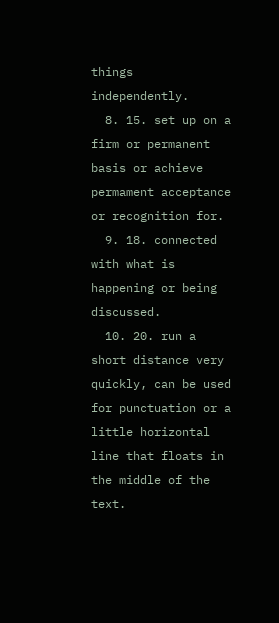things independently.
  8. 15. set up on a firm or permanent basis or achieve permament acceptance or recognition for.
  9. 18. connected with what is happening or being discussed.
  10. 20. run a short distance very quickly, can be used for punctuation or a little horizontal line that floats in the middle of the text.